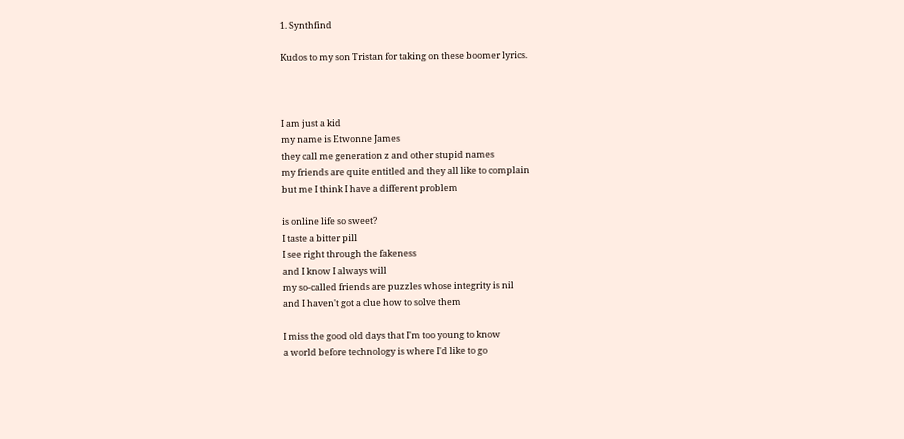1. Synthfind

Kudos to my son Tristan for taking on these boomer lyrics.



I am just a kid
my name is Etwonne James
they call me generation z and other stupid names
my friends are quite entitled and they all like to complain
but me I think I have a different problem

is online life so sweet?
I taste a bitter pill
I see right through the fakeness
and I know I always will
my so-called friends are puzzles whose integrity is nil
and I haven't got a clue how to solve them

I miss the good old days that I'm too young to know
a world before technology is where I'd like to go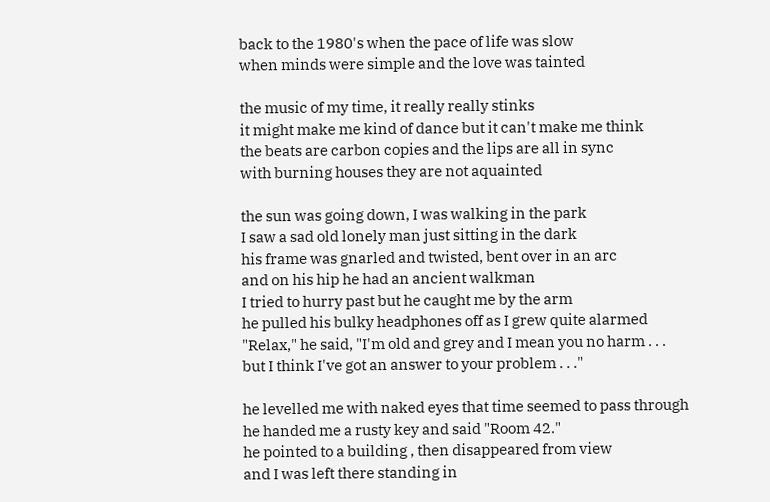back to the 1980's when the pace of life was slow
when minds were simple and the love was tainted

the music of my time, it really really stinks
it might make me kind of dance but it can't make me think
the beats are carbon copies and the lips are all in sync
with burning houses they are not aquainted

the sun was going down, I was walking in the park
I saw a sad old lonely man just sitting in the dark
his frame was gnarled and twisted, bent over in an arc
and on his hip he had an ancient walkman
I tried to hurry past but he caught me by the arm
he pulled his bulky headphones off as I grew quite alarmed
"Relax," he said, "I'm old and grey and I mean you no harm . . .
but I think I've got an answer to your problem . . ."

he levelled me with naked eyes that time seemed to pass through
he handed me a rusty key and said "Room 42."
he pointed to a building , then disappeared from view
and I was left there standing in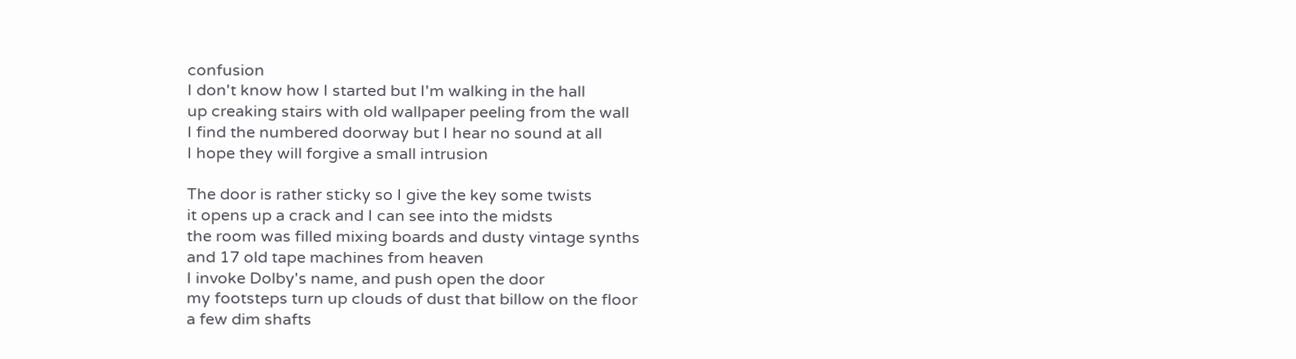confusion
I don't know how I started but I'm walking in the hall
up creaking stairs with old wallpaper peeling from the wall
I find the numbered doorway but I hear no sound at all
I hope they will forgive a small intrusion

The door is rather sticky so I give the key some twists
it opens up a crack and I can see into the midsts
the room was filled mixing boards and dusty vintage synths
and 17 old tape machines from heaven
I invoke Dolby's name, and push open the door
my footsteps turn up clouds of dust that billow on the floor
a few dim shafts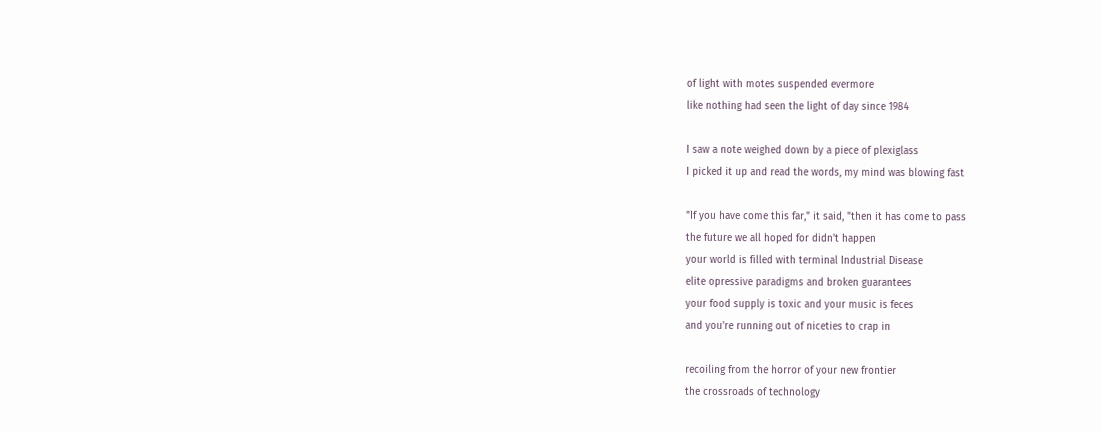of light with motes suspended evermore
like nothing had seen the light of day since 1984

I saw a note weighed down by a piece of plexiglass
I picked it up and read the words, my mind was blowing fast

"If you have come this far," it said, "then it has come to pass
the future we all hoped for didn't happen
your world is filled with terminal Industrial Disease
elite opressive paradigms and broken guarantees
your food supply is toxic and your music is feces
and you're running out of niceties to crap in

recoiling from the horror of your new frontier
the crossroads of technology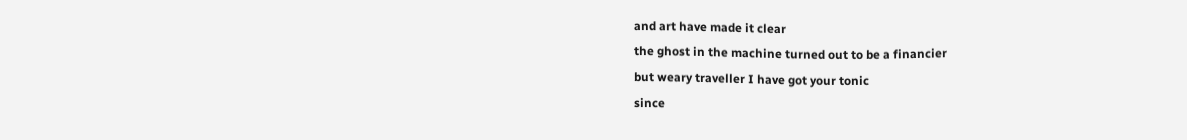and art have made it clear
the ghost in the machine turned out to be a financier
but weary traveller I have got your tonic
since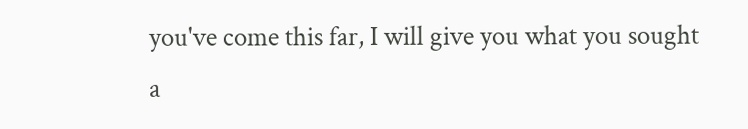you've come this far, I will give you what you sought
a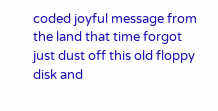coded joyful message from the land that time forgot
just dust off this old floppy disk and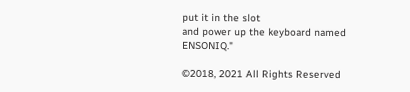put it in the slot
and power up the keyboard named ENSONIQ."

©2018, 2021 All Rights Reserved